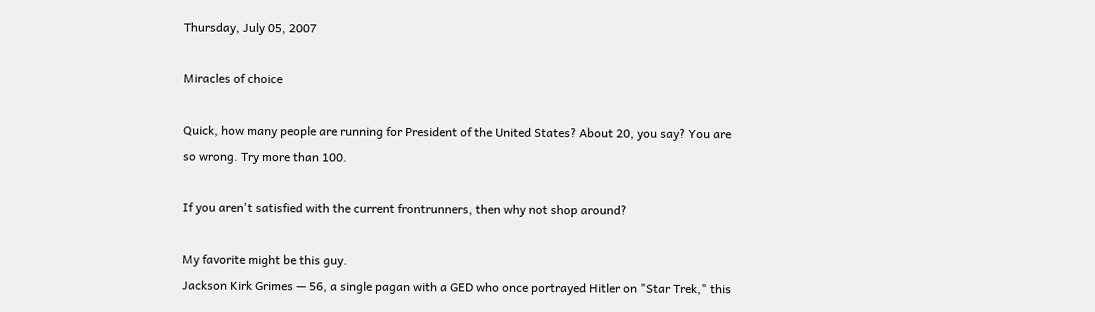Thursday, July 05, 2007

Miracles of choice

Quick, how many people are running for President of the United States? About 20, you say? You are so wrong. Try more than 100.

If you aren't satisfied with the current frontrunners, then why not shop around?

My favorite might be this guy.
Jackson Kirk Grimes — 56, a single pagan with a GED who once portrayed Hitler on "Star Trek," this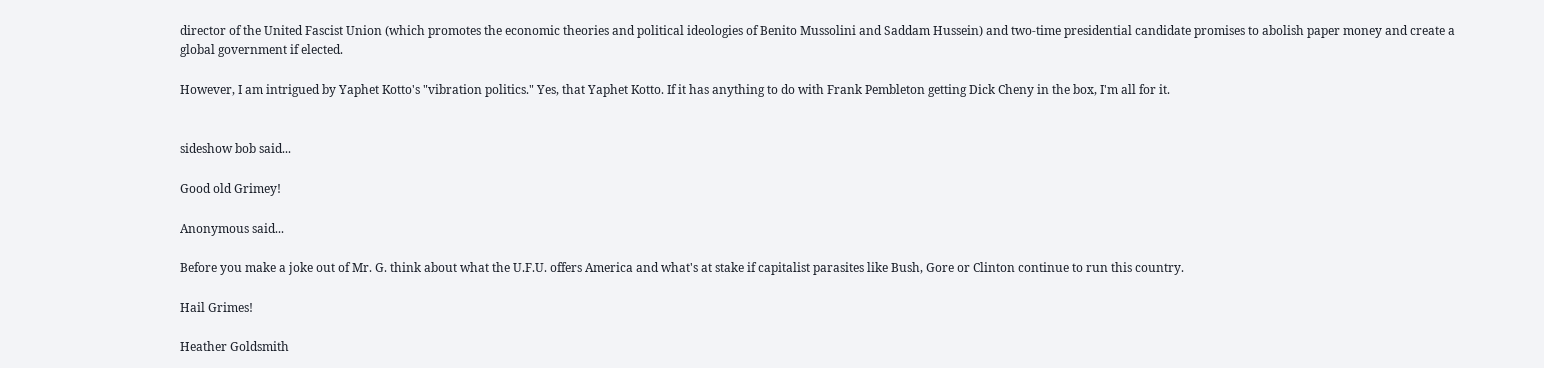director of the United Fascist Union (which promotes the economic theories and political ideologies of Benito Mussolini and Saddam Hussein) and two-time presidential candidate promises to abolish paper money and create a global government if elected.

However, I am intrigued by Yaphet Kotto's "vibration politics." Yes, that Yaphet Kotto. If it has anything to do with Frank Pembleton getting Dick Cheny in the box, I'm all for it.


sideshow bob said...

Good old Grimey!

Anonymous said...

Before you make a joke out of Mr. G. think about what the U.F.U. offers America and what's at stake if capitalist parasites like Bush, Gore or Clinton continue to run this country.

Hail Grimes!

Heather Goldsmith